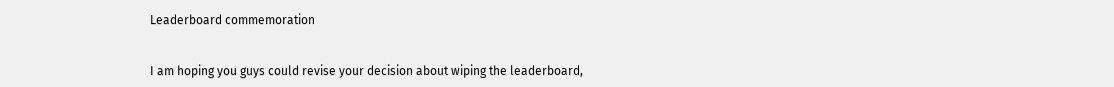Leaderboard commemoration


I am hoping you guys could revise your decision about wiping the leaderboard,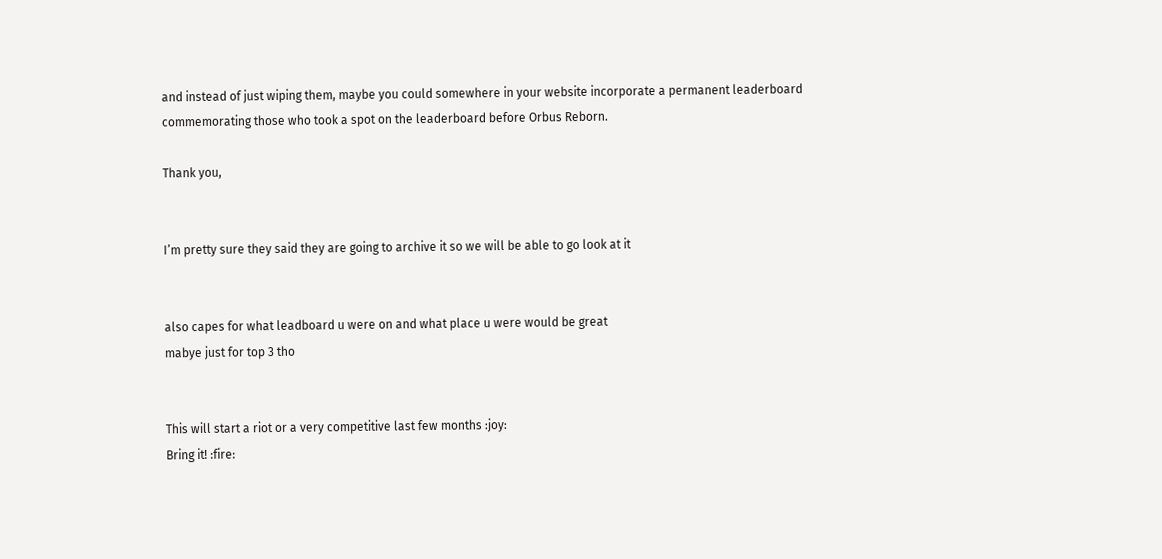and instead of just wiping them, maybe you could somewhere in your website incorporate a permanent leaderboard commemorating those who took a spot on the leaderboard before Orbus Reborn.

Thank you,


I’m pretty sure they said they are going to archive it so we will be able to go look at it


also capes for what leadboard u were on and what place u were would be great
mabye just for top 3 tho


This will start a riot or a very competitive last few months :joy:
Bring it! :fire: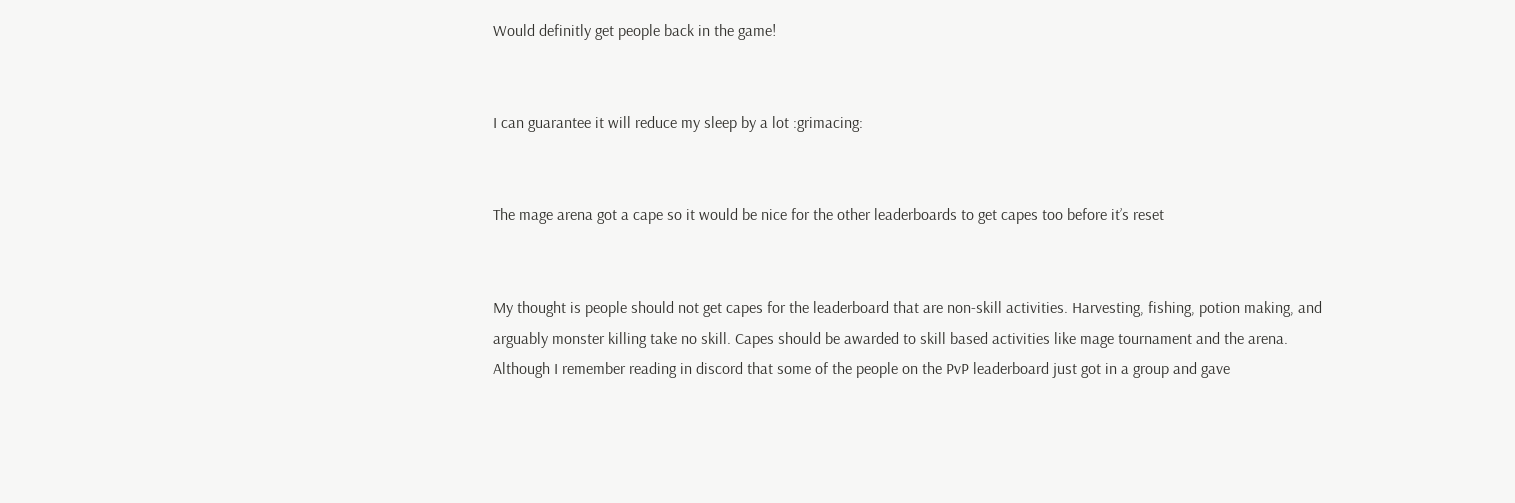Would definitly get people back in the game!


I can guarantee it will reduce my sleep by a lot :grimacing:


The mage arena got a cape so it would be nice for the other leaderboards to get capes too before it’s reset


My thought is people should not get capes for the leaderboard that are non-skill activities. Harvesting, fishing, potion making, and arguably monster killing take no skill. Capes should be awarded to skill based activities like mage tournament and the arena. Although I remember reading in discord that some of the people on the PvP leaderboard just got in a group and gave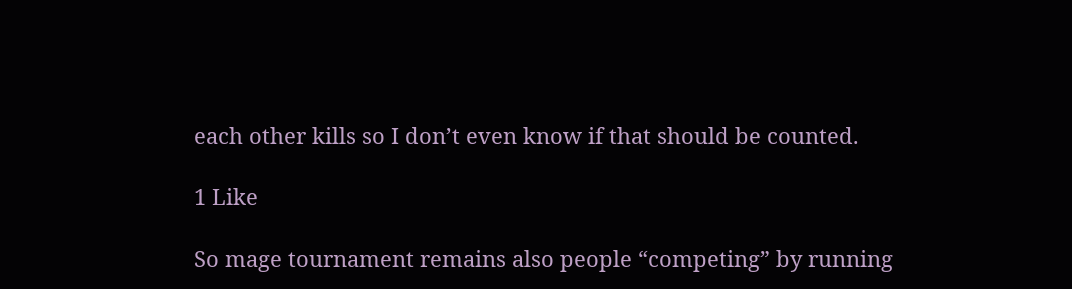each other kills so I don’t even know if that should be counted.

1 Like

So mage tournament remains also people “competing” by running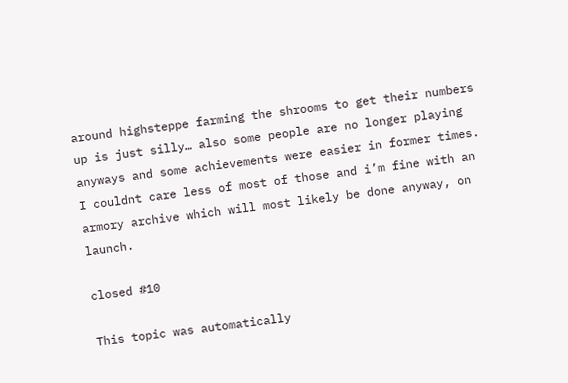around highsteppe farming the shrooms to get their numbers up is just silly… also some people are no longer playing anyways and some achievements were easier in former times. I couldnt care less of most of those and i’m fine with an armory archive which will most likely be done anyway, on launch.

closed #10

This topic was automatically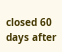closed 60 days after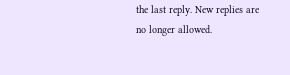the last reply. New replies are no longer allowed.